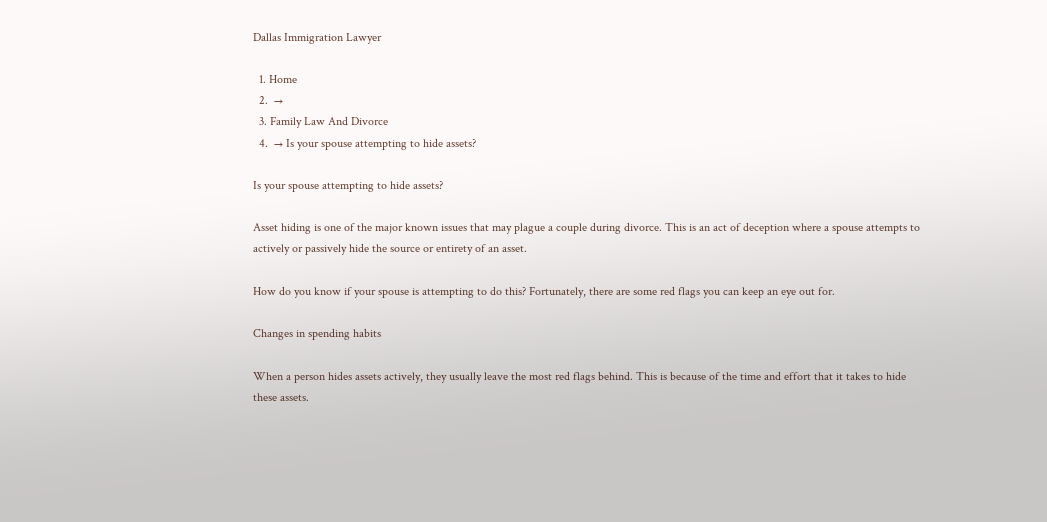Dallas Immigration Lawyer

  1. Home
  2.  →
  3. Family Law And Divorce
  4.  → Is your spouse attempting to hide assets?

Is your spouse attempting to hide assets?

Asset hiding is one of the major known issues that may plague a couple during divorce. This is an act of deception where a spouse attempts to actively or passively hide the source or entirety of an asset.

How do you know if your spouse is attempting to do this? Fortunately, there are some red flags you can keep an eye out for.

Changes in spending habits

When a person hides assets actively, they usually leave the most red flags behind. This is because of the time and effort that it takes to hide these assets.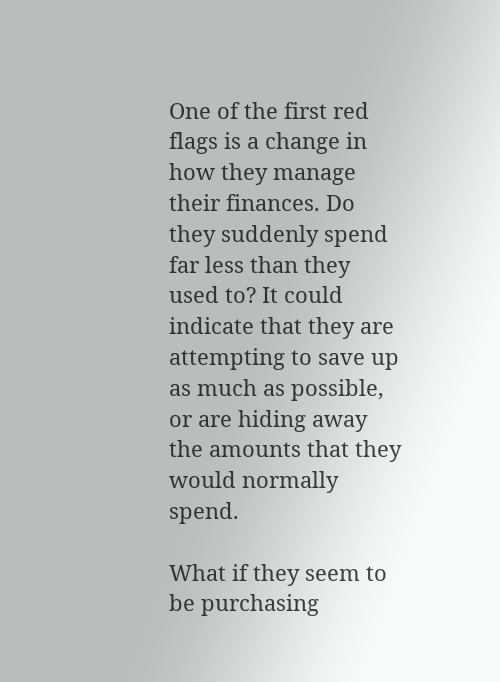One of the first red flags is a change in how they manage their finances. Do they suddenly spend far less than they used to? It could indicate that they are attempting to save up as much as possible, or are hiding away the amounts that they would normally spend.

What if they seem to be purchasing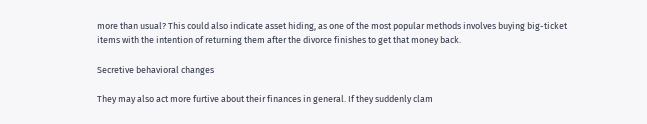more than usual? This could also indicate asset hiding, as one of the most popular methods involves buying big-ticket items with the intention of returning them after the divorce finishes to get that money back.

Secretive behavioral changes

They may also act more furtive about their finances in general. If they suddenly clam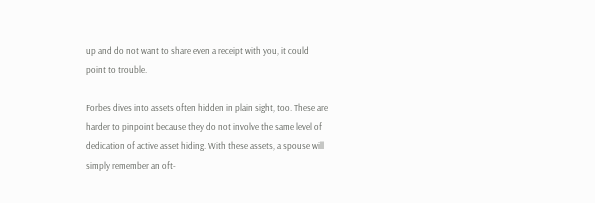up and do not want to share even a receipt with you, it could point to trouble.

Forbes dives into assets often hidden in plain sight, too. These are harder to pinpoint because they do not involve the same level of dedication of active asset hiding. With these assets, a spouse will simply remember an oft-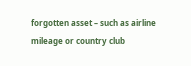forgotten asset – such as airline mileage or country club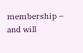membership – and will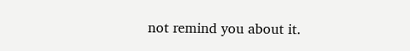not remind you about it.